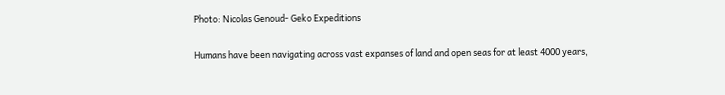Photo: Nicolas Genoud- Geko Expeditions

Humans have been navigating across vast expanses of land and open seas for at least 4000 years,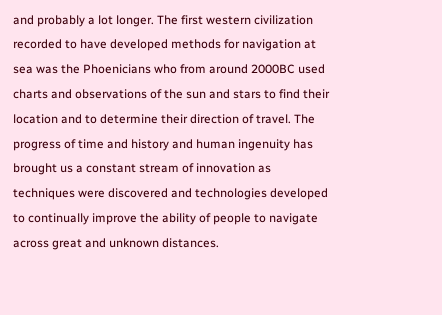and probably a lot longer. The first western civilization recorded to have developed methods for navigation at sea was the Phoenicians who from around 2000BC used charts and observations of the sun and stars to find their location and to determine their direction of travel. The progress of time and history and human ingenuity has brought us a constant stream of innovation as techniques were discovered and technologies developed to continually improve the ability of people to navigate across great and unknown distances.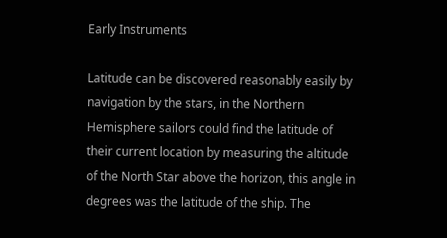Early Instruments

Latitude can be discovered reasonably easily by navigation by the stars, in the Northern Hemisphere sailors could find the latitude of their current location by measuring the altitude of the North Star above the horizon, this angle in degrees was the latitude of the ship. The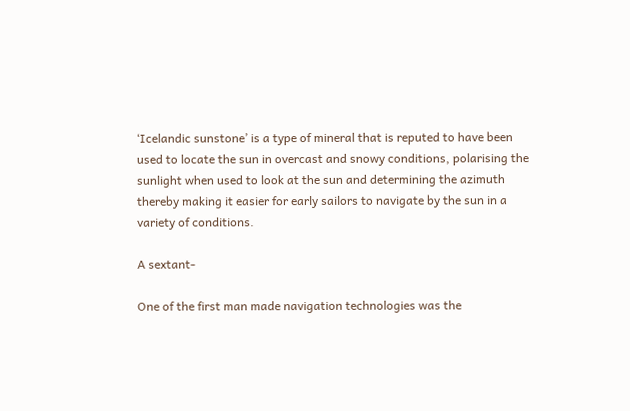‘Icelandic sunstone’ is a type of mineral that is reputed to have been used to locate the sun in overcast and snowy conditions, polarising the sunlight when used to look at the sun and determining the azimuth thereby making it easier for early sailors to navigate by the sun in a variety of conditions.

A sextant-

One of the first man made navigation technologies was the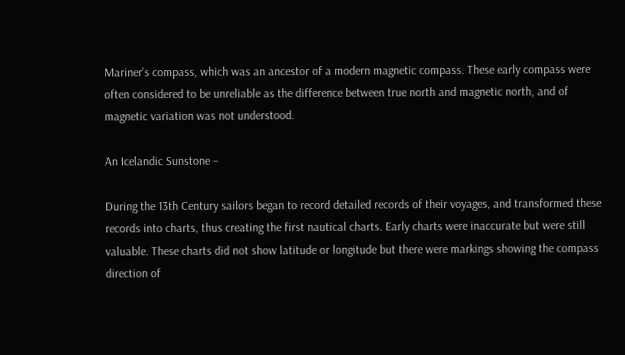Mariner’s compass, which was an ancestor of a modern magnetic compass. These early compass were often considered to be unreliable as the difference between true north and magnetic north, and of magnetic variation was not understood.

An Icelandic Sunstone –

During the 13th Century sailors began to record detailed records of their voyages, and transformed these records into charts, thus creating the first nautical charts. Early charts were inaccurate but were still valuable. These charts did not show latitude or longitude but there were markings showing the compass direction of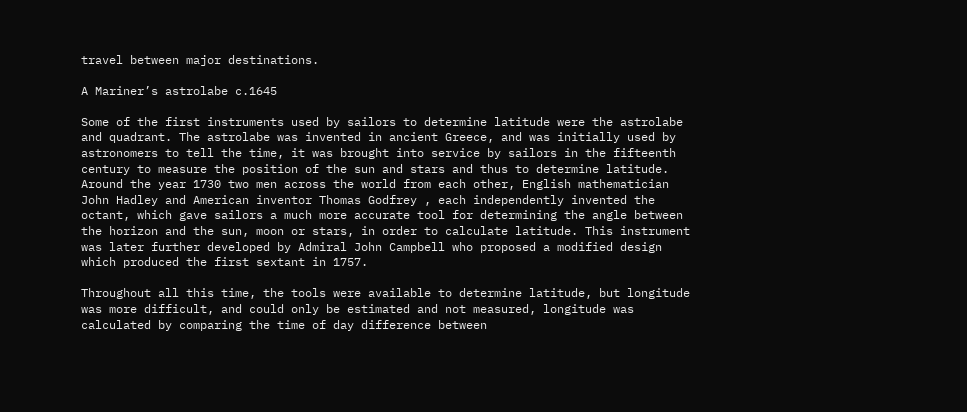travel between major destinations.

A Mariner’s astrolabe c.1645

Some of the first instruments used by sailors to determine latitude were the astrolabe and quadrant. The astrolabe was invented in ancient Greece, and was initially used by astronomers to tell the time, it was brought into service by sailors in the fifteenth century to measure the position of the sun and stars and thus to determine latitude. Around the year 1730 two men across the world from each other, English mathematician John Hadley and American inventor Thomas Godfrey , each independently invented the octant, which gave sailors a much more accurate tool for determining the angle between the horizon and the sun, moon or stars, in order to calculate latitude. This instrument was later further developed by Admiral John Campbell who proposed a modified design which produced the first sextant in 1757.

Throughout all this time, the tools were available to determine latitude, but longitude was more difficult, and could only be estimated and not measured, longitude was calculated by comparing the time of day difference between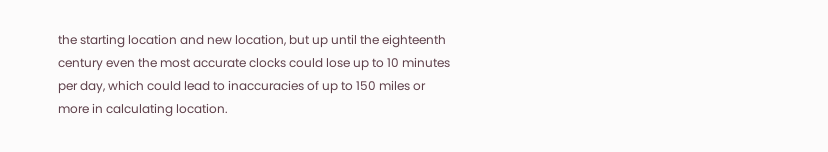the starting location and new location, but up until the eighteenth century even the most accurate clocks could lose up to 10 minutes per day, which could lead to inaccuracies of up to 150 miles or more in calculating location.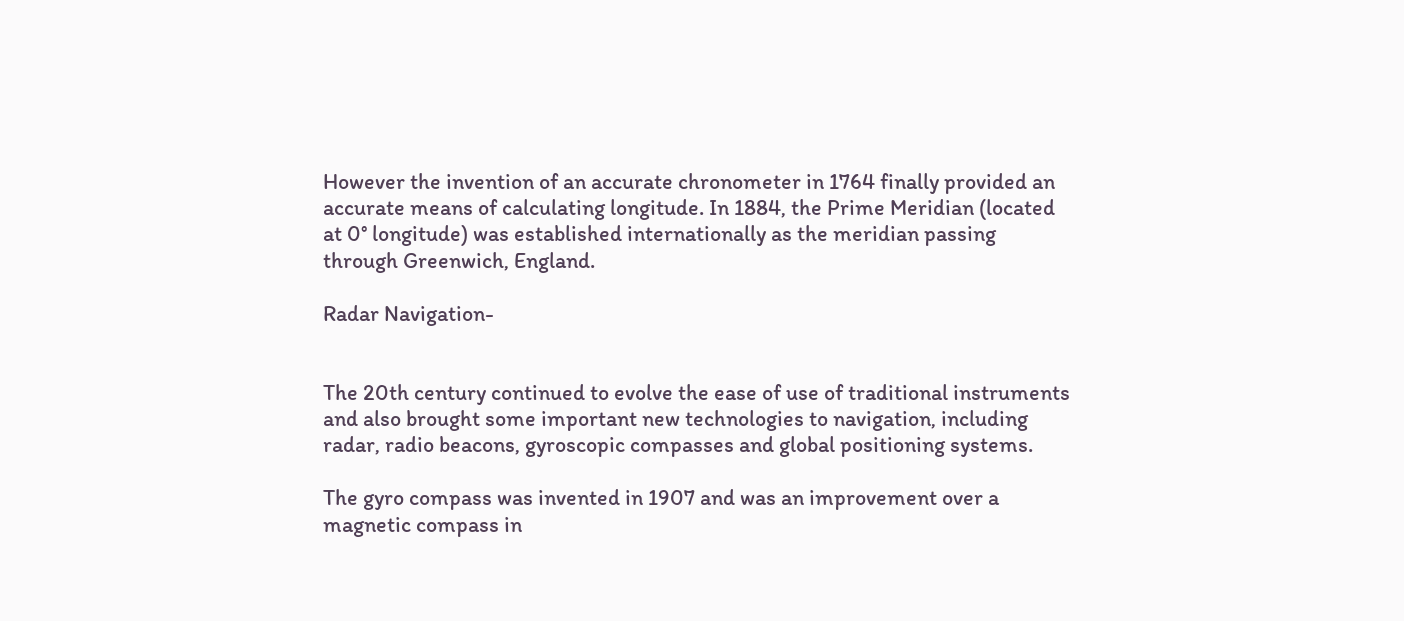However the invention of an accurate chronometer in 1764 finally provided an accurate means of calculating longitude. In 1884, the Prime Meridian (located at 0° longitude) was established internationally as the meridian passing through Greenwich, England.

Radar Navigation-


The 20th century continued to evolve the ease of use of traditional instruments and also brought some important new technologies to navigation, including radar, radio beacons, gyroscopic compasses and global positioning systems.

The gyro compass was invented in 1907 and was an improvement over a magnetic compass in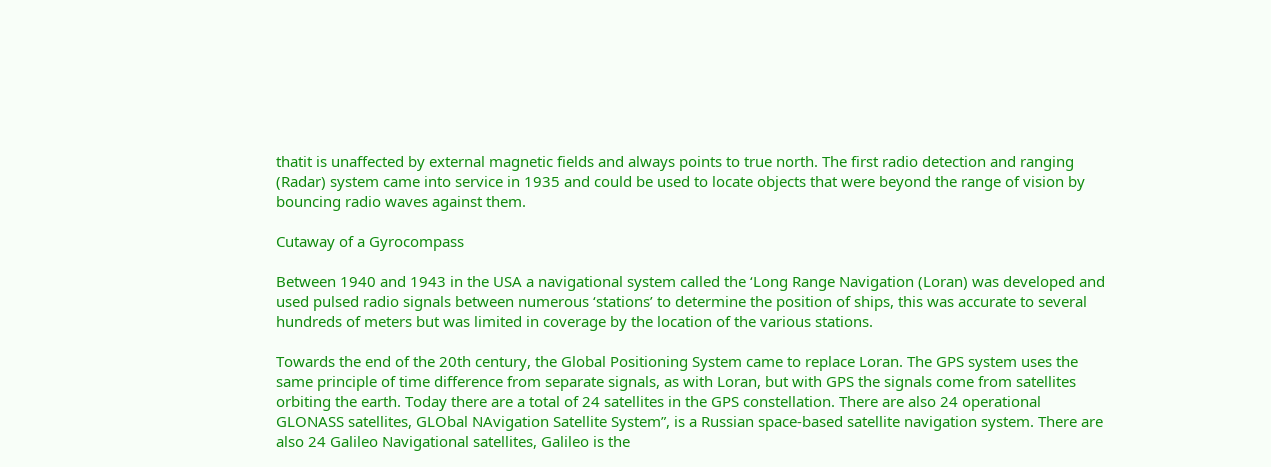thatit is unaffected by external magnetic fields and always points to true north. The first radio detection and ranging (Radar) system came into service in 1935 and could be used to locate objects that were beyond the range of vision by bouncing radio waves against them.

Cutaway of a Gyrocompass

Between 1940 and 1943 in the USA a navigational system called the ‘Long Range Navigation (Loran) was developed and used pulsed radio signals between numerous ‘stations’ to determine the position of ships, this was accurate to several hundreds of meters but was limited in coverage by the location of the various stations.

Towards the end of the 20th century, the Global Positioning System came to replace Loran. The GPS system uses the same principle of time difference from separate signals, as with Loran, but with GPS the signals come from satellites orbiting the earth. Today there are a total of 24 satellites in the GPS constellation. There are also 24 operational GLONASS satellites, GLObal NAvigation Satellite System”, is a Russian space-based satellite navigation system. There are also 24 Galileo Navigational satellites, Galileo is the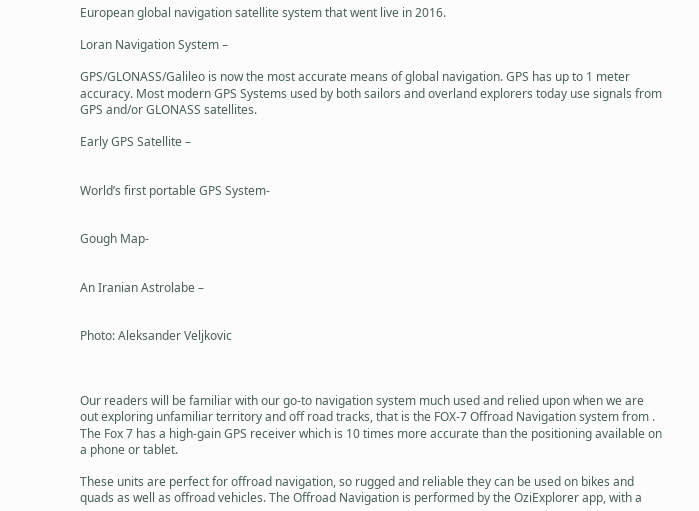European global navigation satellite system that went live in 2016.

Loran Navigation System –

GPS/GLONASS/Galileo is now the most accurate means of global navigation. GPS has up to 1 meter accuracy. Most modern GPS Systems used by both sailors and overland explorers today use signals from GPS and/or GLONASS satellites.

Early GPS Satellite –


World’s first portable GPS System-


Gough Map-


An Iranian Astrolabe –


Photo: Aleksander Veljkovic



Our readers will be familiar with our go-to navigation system much used and relied upon when we are out exploring unfamiliar territory and off road tracks, that is the FOX-7 Offroad Navigation system from . The Fox 7 has a high-gain GPS receiver which is 10 times more accurate than the positioning available on a phone or tablet.

These units are perfect for offroad navigation, so rugged and reliable they can be used on bikes and quads as well as offroad vehicles. The Offroad Navigation is performed by the OziExplorer app, with a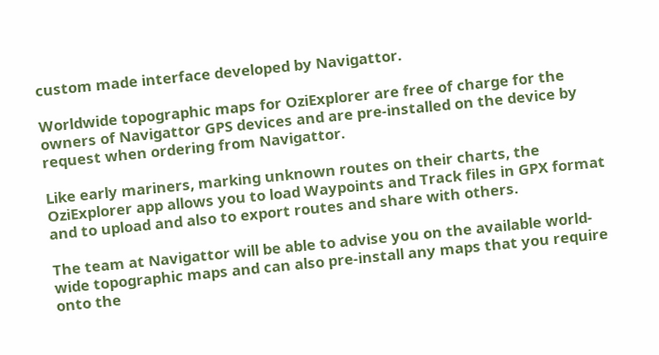custom made interface developed by Navigattor.

Worldwide topographic maps for OziExplorer are free of charge for the owners of Navigattor GPS devices and are pre-installed on the device by request when ordering from Navigattor.

Like early mariners, marking unknown routes on their charts, the OziExplorer app allows you to load Waypoints and Track files in GPX format and to upload and also to export routes and share with others.

The team at Navigattor will be able to advise you on the available world-wide topographic maps and can also pre-install any maps that you require onto the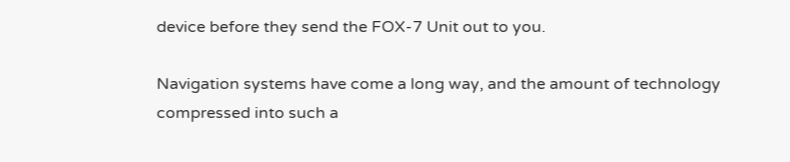device before they send the FOX-7 Unit out to you.

Navigation systems have come a long way, and the amount of technology compressed into such a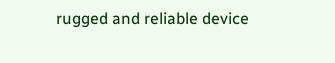rugged and reliable device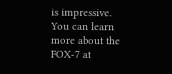is impressive. You can learn more about the FOX-7 at